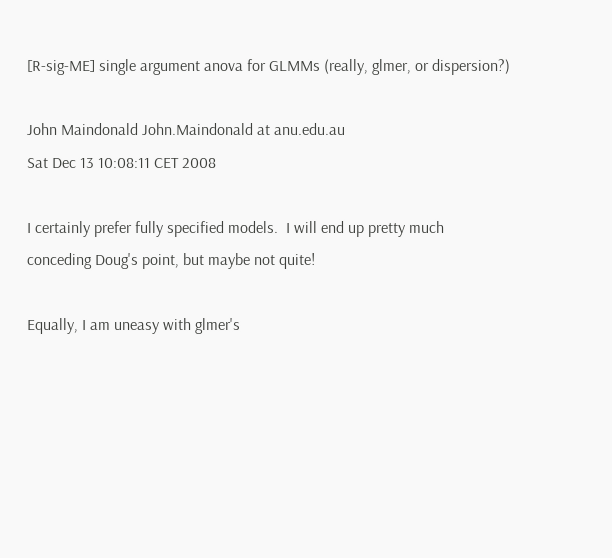[R-sig-ME] single argument anova for GLMMs (really, glmer, or dispersion?)

John Maindonald John.Maindonald at anu.edu.au
Sat Dec 13 10:08:11 CET 2008

I certainly prefer fully specified models.  I will end up pretty much
conceding Doug's point, but maybe not quite!

Equally, I am uneasy with glmer's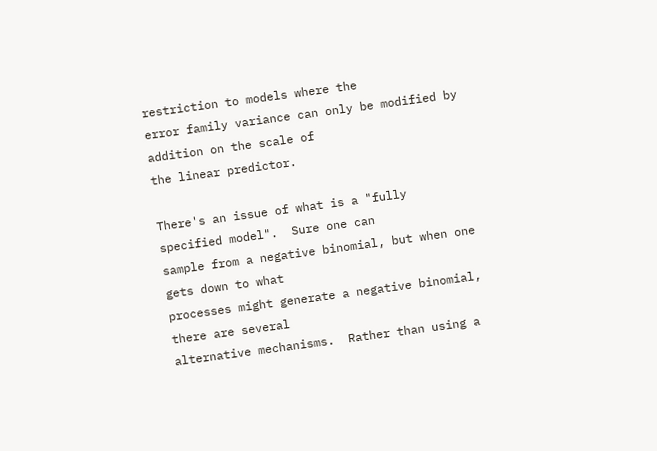restriction to models where the
error family variance can only be modified by addition on the scale of
the linear predictor.

There's an issue of what is a "fully specified model".  Sure one can
sample from a negative binomial, but when one gets down to what
processes might generate a negative binomial, there are several
alternative mechanisms.  Rather than using a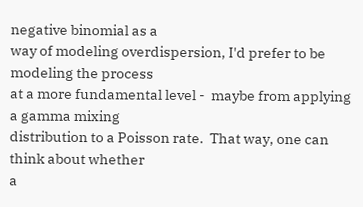negative binomial as a
way of modeling overdispersion, I'd prefer to be modeling the process
at a more fundamental level -  maybe from applying a gamma mixing
distribution to a Poisson rate.  That way, one can think about whether
a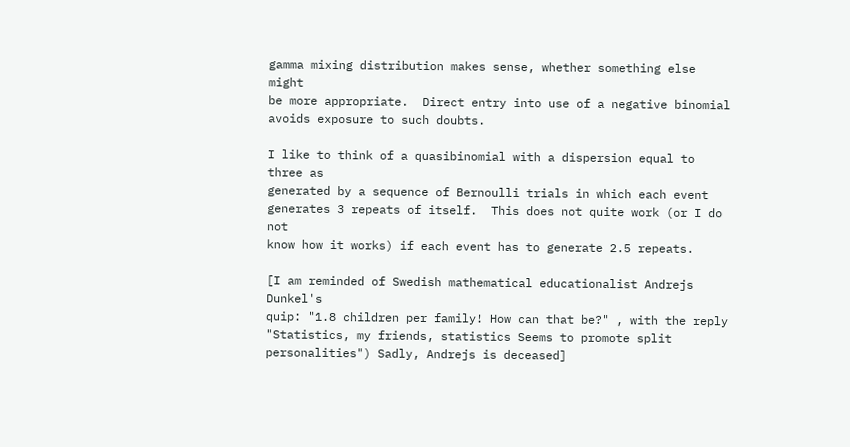gamma mixing distribution makes sense, whether something else might
be more appropriate.  Direct entry into use of a negative binomial
avoids exposure to such doubts.

I like to think of a quasibinomial with a dispersion equal to three as
generated by a sequence of Bernoulli trials in which each event
generates 3 repeats of itself.  This does not quite work (or I do not
know how it works) if each event has to generate 2.5 repeats.

[I am reminded of Swedish mathematical educationalist Andrejs Dunkel's
quip: "1.8 children per family! How can that be?" , with the reply
"Statistics, my friends, statistics Seems to promote split
personalities") Sadly, Andrejs is deceased]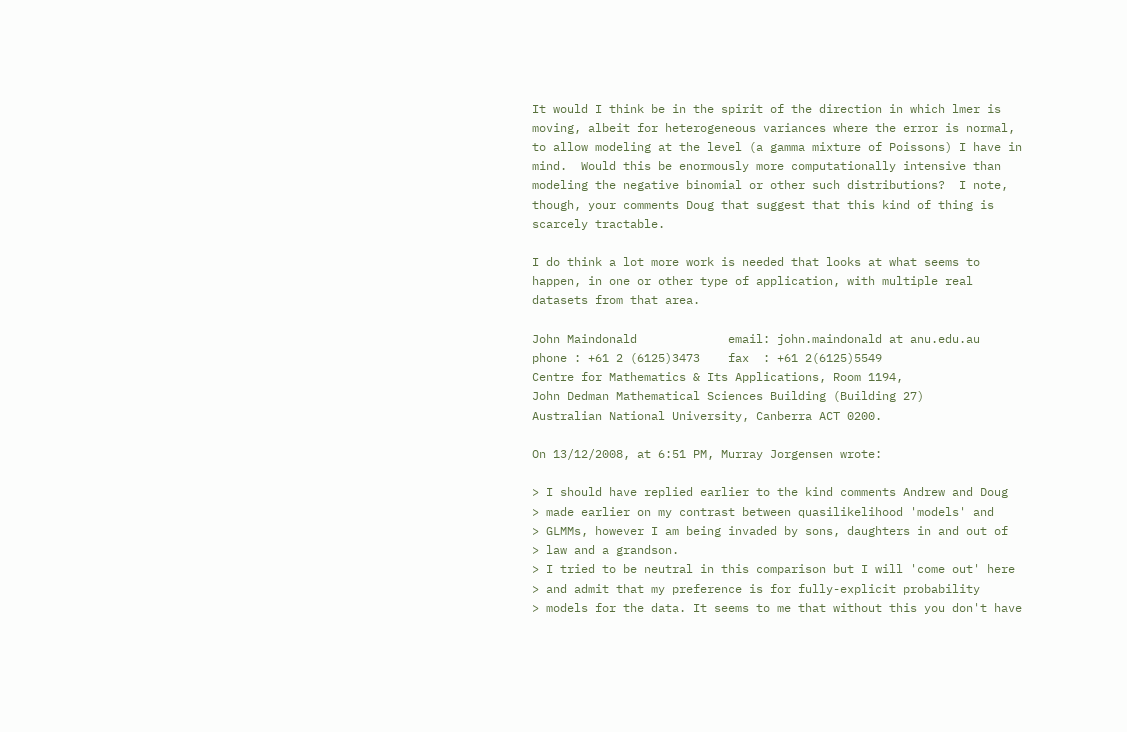It would I think be in the spirit of the direction in which lmer is
moving, albeit for heterogeneous variances where the error is normal,
to allow modeling at the level (a gamma mixture of Poissons) I have in
mind.  Would this be enormously more computationally intensive than
modeling the negative binomial or other such distributions?  I note,
though, your comments Doug that suggest that this kind of thing is
scarcely tractable.

I do think a lot more work is needed that looks at what seems to
happen, in one or other type of application, with multiple real
datasets from that area.

John Maindonald             email: john.maindonald at anu.edu.au
phone : +61 2 (6125)3473    fax  : +61 2(6125)5549
Centre for Mathematics & Its Applications, Room 1194,
John Dedman Mathematical Sciences Building (Building 27)
Australian National University, Canberra ACT 0200.

On 13/12/2008, at 6:51 PM, Murray Jorgensen wrote:

> I should have replied earlier to the kind comments Andrew and Doug
> made earlier on my contrast between quasilikelihood 'models' and
> GLMMs, however I am being invaded by sons, daughters in and out of
> law and a grandson.
> I tried to be neutral in this comparison but I will 'come out' here
> and admit that my preference is for fully-explicit probability
> models for the data. It seems to me that without this you don't have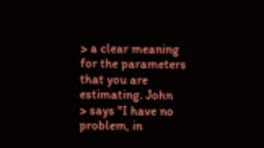> a clear meaning for the parameters that you are estimating. John
> says "I have no problem, in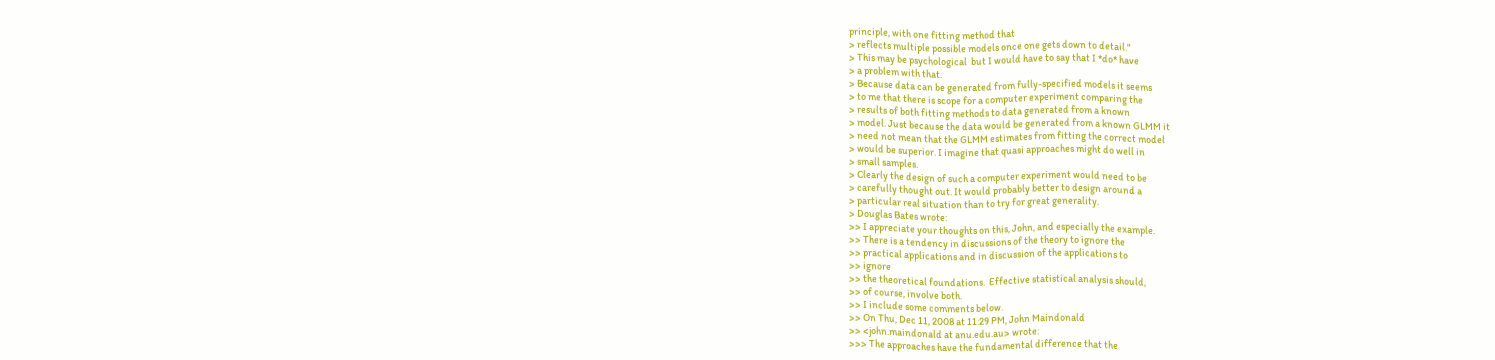principle, with one fitting method that
> reflects multiple possible models once one gets down to detail."
> This may be psychological  but I would have to say that I *do* have
> a problem with that.
> Because data can be generated from fully-specified models it seems
> to me that there is scope for a computer experiment comparing the
> results of both fitting methods to data generated from a known
> model. Just because the data would be generated from a known GLMM it
> need not mean that the GLMM estimates from fitting the correct model
> would be superior. I imagine that quasi approaches might do well in
> small samples.
> Clearly the design of such a computer experiment would need to be
> carefully thought out. It would probably better to design around a
> particular real situation than to try for great generality.
> Douglas Bates wrote:
>> I appreciate your thoughts on this, John, and especially the example.
>> There is a tendency in discussions of the theory to ignore the
>> practical applications and in discussion of the applications to
>> ignore
>> the theoretical foundations.  Effective statistical analysis should,
>> of course, involve both.
>> I include some comments below.
>> On Thu, Dec 11, 2008 at 11:29 PM, John Maindonald
>> <john.maindonald at anu.edu.au> wrote:
>>> The approaches have the fundamental difference that the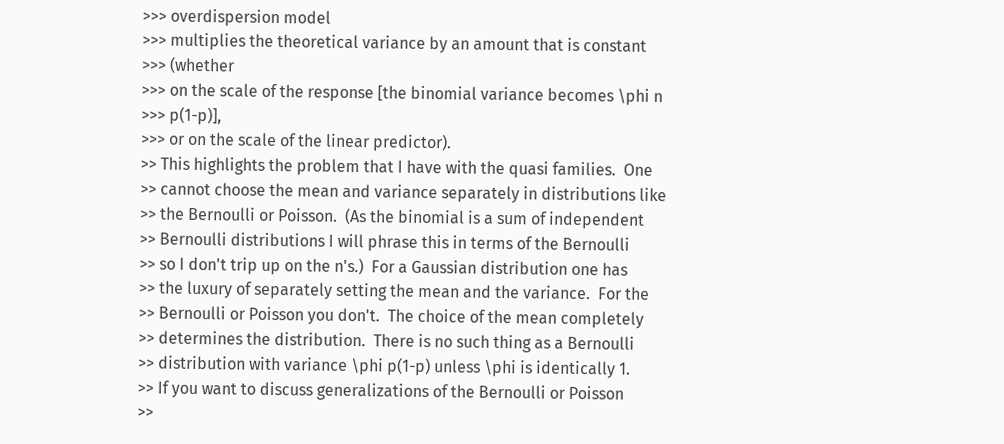>>> overdispersion model
>>> multiplies the theoretical variance by an amount that is constant
>>> (whether
>>> on the scale of the response [the binomial variance becomes \phi n
>>> p(1-p)],
>>> or on the scale of the linear predictor).
>> This highlights the problem that I have with the quasi families.  One
>> cannot choose the mean and variance separately in distributions like
>> the Bernoulli or Poisson.  (As the binomial is a sum of independent
>> Bernoulli distributions I will phrase this in terms of the Bernoulli
>> so I don't trip up on the n's.)  For a Gaussian distribution one has
>> the luxury of separately setting the mean and the variance.  For the
>> Bernoulli or Poisson you don't.  The choice of the mean completely
>> determines the distribution.  There is no such thing as a Bernoulli
>> distribution with variance \phi p(1-p) unless \phi is identically 1.
>> If you want to discuss generalizations of the Bernoulli or Poisson
>>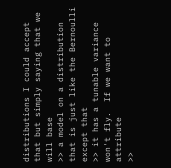distributions I could accept that but simply saying that we will base
>> a model on a distribution that is just like the Bernoulli except that
>> it has a tunable variance won't fly.  If we want to attribute
>>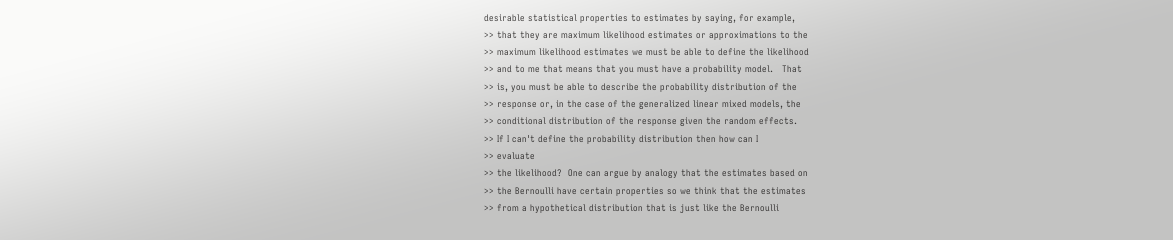desirable statistical properties to estimates by saying, for example,
>> that they are maximum likelihood estimates or approximations to the
>> maximum likelihood estimates we must be able to define the likelihood
>> and to me that means that you must have a probability model.   That
>> is, you must be able to describe the probability distribution of the
>> response or, in the case of the generalized linear mixed models, the
>> conditional distribution of the response given the random effects.
>> If I can't define the probability distribution then how can I
>> evaluate
>> the likelihood?  One can argue by analogy that the estimates based on
>> the Bernoulli have certain properties so we think that the estimates
>> from a hypothetical distribution that is just like the Bernoulli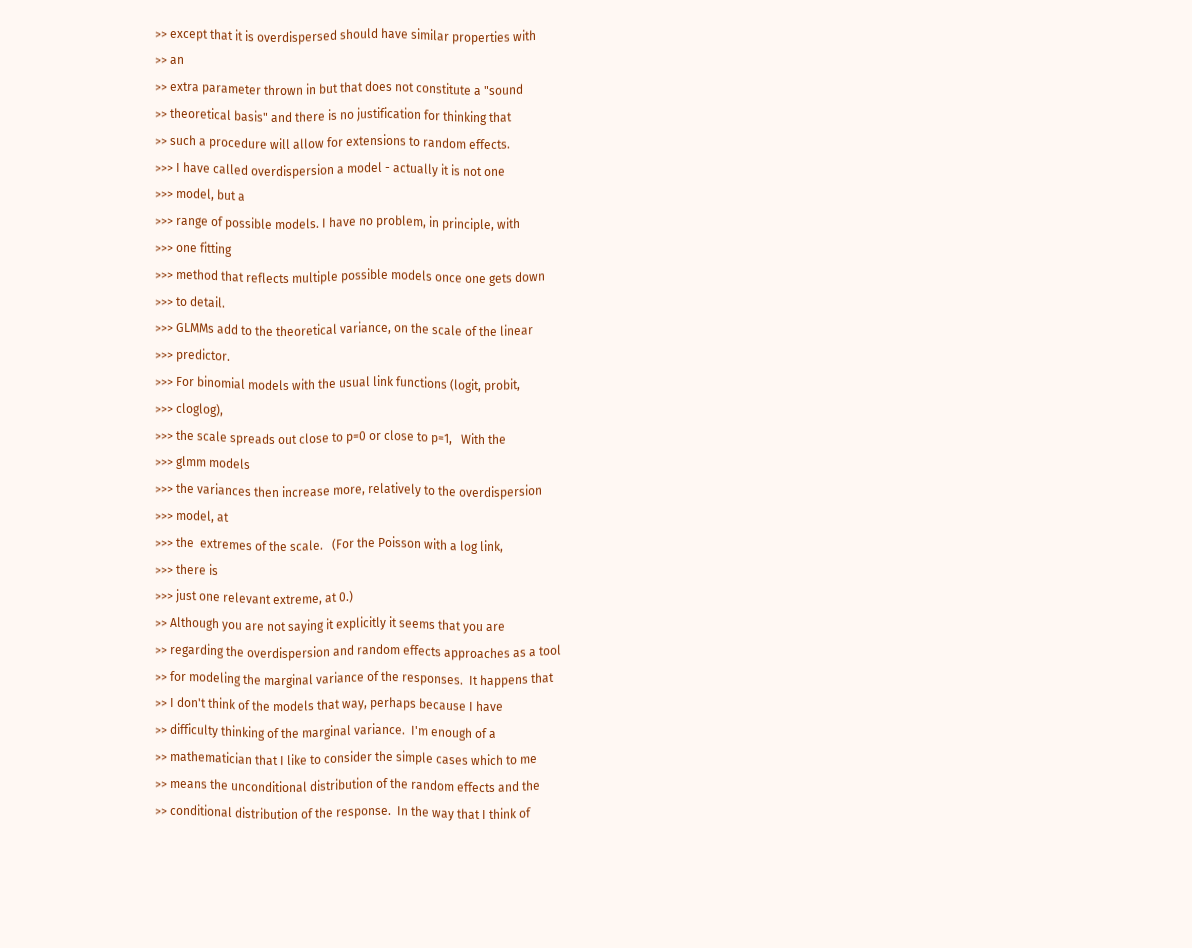>> except that it is overdispersed should have similar properties with
>> an
>> extra parameter thrown in but that does not constitute a "sound
>> theoretical basis" and there is no justification for thinking that
>> such a procedure will allow for extensions to random effects.
>>> I have called overdispersion a model - actually it is not one
>>> model, but a
>>> range of possible models. I have no problem, in principle, with
>>> one fitting
>>> method that reflects multiple possible models once one gets down
>>> to detail.
>>> GLMMs add to the theoretical variance, on the scale of the linear
>>> predictor.
>>> For binomial models with the usual link functions (logit, probit,
>>> cloglog),
>>> the scale spreads out close to p=0 or close to p=1,   With the
>>> glmm models
>>> the variances then increase more, relatively to the overdispersion
>>> model, at
>>> the  extremes of the scale.   (For the Poisson with a log link,
>>> there is
>>> just one relevant extreme, at 0.)
>> Although you are not saying it explicitly it seems that you are
>> regarding the overdispersion and random effects approaches as a tool
>> for modeling the marginal variance of the responses.  It happens that
>> I don't think of the models that way, perhaps because I have
>> difficulty thinking of the marginal variance.  I'm enough of a
>> mathematician that I like to consider the simple cases which to me
>> means the unconditional distribution of the random effects and the
>> conditional distribution of the response.  In the way that I think of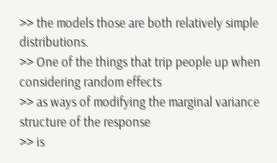>> the models those are both relatively simple distributions.
>> One of the things that trip people up when considering random effects
>> as ways of modifying the marginal variance structure of the response
>> is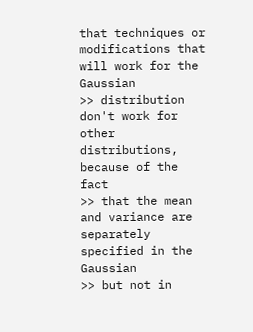that techniques or modifications that will work for the Gaussian
>> distribution don't work for other distributions, because of the fact
>> that the mean and variance are separately specified in the Gaussian
>> but not in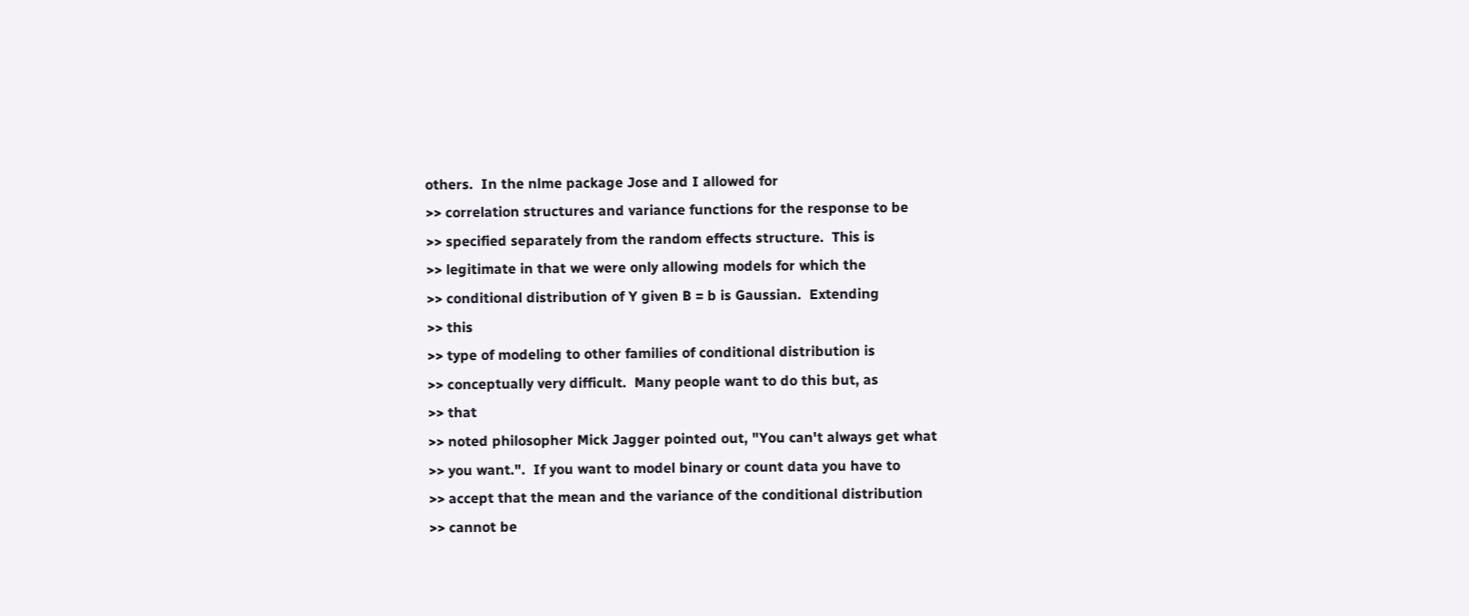others.  In the nlme package Jose and I allowed for
>> correlation structures and variance functions for the response to be
>> specified separately from the random effects structure.  This is
>> legitimate in that we were only allowing models for which the
>> conditional distribution of Y given B = b is Gaussian.  Extending
>> this
>> type of modeling to other families of conditional distribution is
>> conceptually very difficult.  Many people want to do this but, as
>> that
>> noted philosopher Mick Jagger pointed out, "You can't always get what
>> you want.".  If you want to model binary or count data you have to
>> accept that the mean and the variance of the conditional distribution
>> cannot be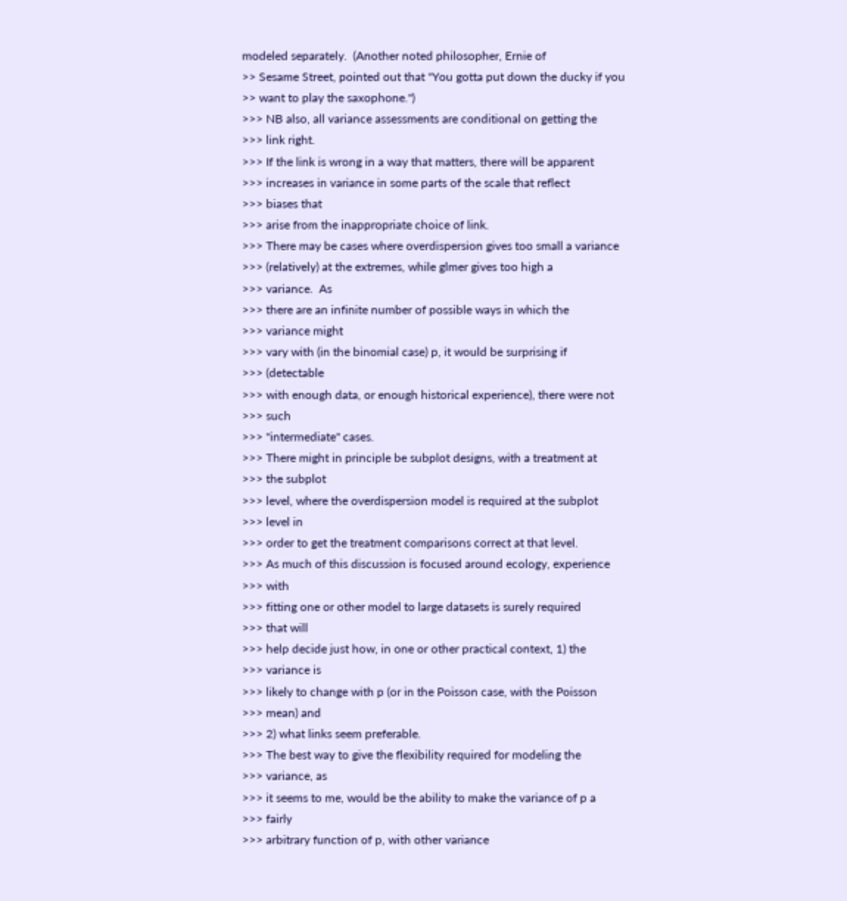modeled separately.  (Another noted philosopher, Ernie of
>> Sesame Street, pointed out that "You gotta put down the ducky if you
>> want to play the saxophone.")
>>> NB also, all variance assessments are conditional on getting the
>>> link right.
>>> If the link is wrong in a way that matters, there will be apparent
>>> increases in variance in some parts of the scale that reflect
>>> biases that
>>> arise from the inappropriate choice of link.
>>> There may be cases where overdispersion gives too small a variance
>>> (relatively) at the extremes, while glmer gives too high a
>>> variance.  As
>>> there are an infinite number of possible ways in which the
>>> variance might
>>> vary with (in the binomial case) p, it would be surprising if
>>> (detectable
>>> with enough data, or enough historical experience), there were not
>>> such
>>> "intermediate" cases.
>>> There might in principle be subplot designs, with a treatment at
>>> the subplot
>>> level, where the overdispersion model is required at the subplot
>>> level in
>>> order to get the treatment comparisons correct at that level.
>>> As much of this discussion is focused around ecology, experience
>>> with
>>> fitting one or other model to large datasets is surely required
>>> that will
>>> help decide just how, in one or other practical context, 1) the
>>> variance is
>>> likely to change with p (or in the Poisson case, with the Poisson
>>> mean) and
>>> 2) what links seem preferable.
>>> The best way to give the flexibility required for modeling the
>>> variance, as
>>> it seems to me, would be the ability to make the variance of p a
>>> fairly
>>> arbitrary function of p, with other variance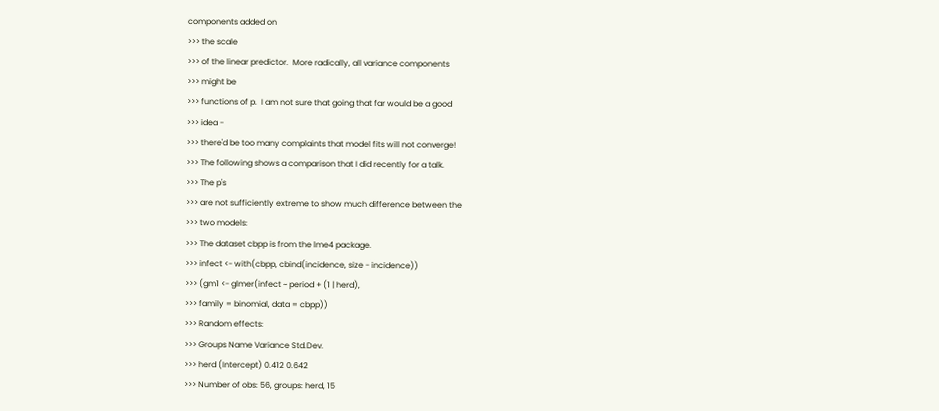components added on
>>> the scale
>>> of the linear predictor.  More radically, all variance components
>>> might be
>>> functions of p.  I am not sure that going that far would be a good
>>> idea -
>>> there'd be too many complaints that model fits will not converge!
>>> The following shows a comparison that I did recently for a talk.
>>> The p's
>>> are not sufficiently extreme to show much difference between the
>>> two models:
>>> The dataset cbpp is from the lme4 package.
>>> infect <- with(cbpp, cbind(incidence, size - incidence))
>>> (gm1 <- glmer(infect ~ period + (1 | herd),
>>> family = binomial, data = cbpp))
>>> Random effects:
>>> Groups Name Variance Std.Dev.
>>> herd (Intercept) 0.412 0.642
>>> Number of obs: 56, groups: herd, 15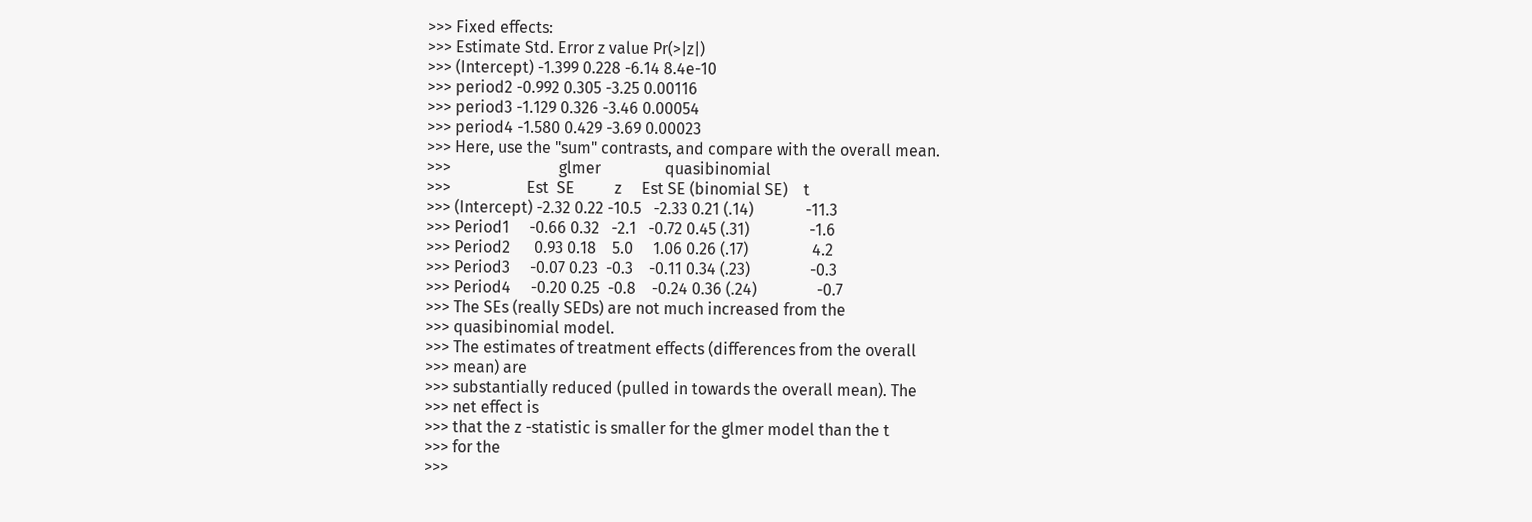>>> Fixed effects:
>>> Estimate Std. Error z value Pr(>|z|)
>>> (Intercept) -1.399 0.228 -6.14 8.4e-10
>>> period2 -0.992 0.305 -3.25 0.00116
>>> period3 -1.129 0.326 -3.46 0.00054
>>> period4 -1.580 0.429 -3.69 0.00023
>>> Here, use the "sum" contrasts, and compare with the overall mean.
>>>                           glmer                quasibinomial
>>>                   Est  SE          z     Est SE (binomial SE)    t
>>> (Intercept) -2.32 0.22 -10.5   -2.33 0.21 (.14)             -11.3
>>> Period1     -0.66 0.32   -2.1   -0.72 0.45 (.31)               -1.6
>>> Period2      0.93 0.18    5.0     1.06 0.26 (.17)                4.2
>>> Period3     -0.07 0.23  -0.3    -0.11 0.34 (.23)               -0.3
>>> Period4     -0.20 0.25  -0.8    -0.24 0.36 (.24)               -0.7
>>> The SEs (really SEDs) are not much increased from the
>>> quasibinomial model.
>>> The estimates of treatment effects (differences from the overall
>>> mean) are
>>> substantially reduced (pulled in towards the overall mean). The
>>> net effect is
>>> that the z -statistic is smaller for the glmer model than the t
>>> for the
>>>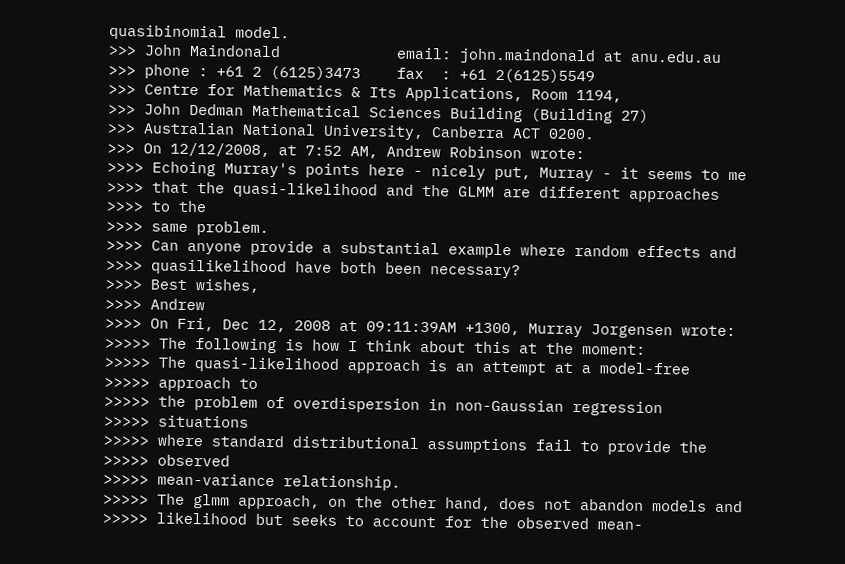quasibinomial model.
>>> John Maindonald             email: john.maindonald at anu.edu.au
>>> phone : +61 2 (6125)3473    fax  : +61 2(6125)5549
>>> Centre for Mathematics & Its Applications, Room 1194,
>>> John Dedman Mathematical Sciences Building (Building 27)
>>> Australian National University, Canberra ACT 0200.
>>> On 12/12/2008, at 7:52 AM, Andrew Robinson wrote:
>>>> Echoing Murray's points here - nicely put, Murray - it seems to me
>>>> that the quasi-likelihood and the GLMM are different approaches
>>>> to the
>>>> same problem.
>>>> Can anyone provide a substantial example where random effects and
>>>> quasilikelihood have both been necessary?
>>>> Best wishes,
>>>> Andrew
>>>> On Fri, Dec 12, 2008 at 09:11:39AM +1300, Murray Jorgensen wrote:
>>>>> The following is how I think about this at the moment:
>>>>> The quasi-likelihood approach is an attempt at a model-free
>>>>> approach to
>>>>> the problem of overdispersion in non-Gaussian regression
>>>>> situations
>>>>> where standard distributional assumptions fail to provide the
>>>>> observed
>>>>> mean-variance relationship.
>>>>> The glmm approach, on the other hand, does not abandon models and
>>>>> likelihood but seeks to account for the observed mean-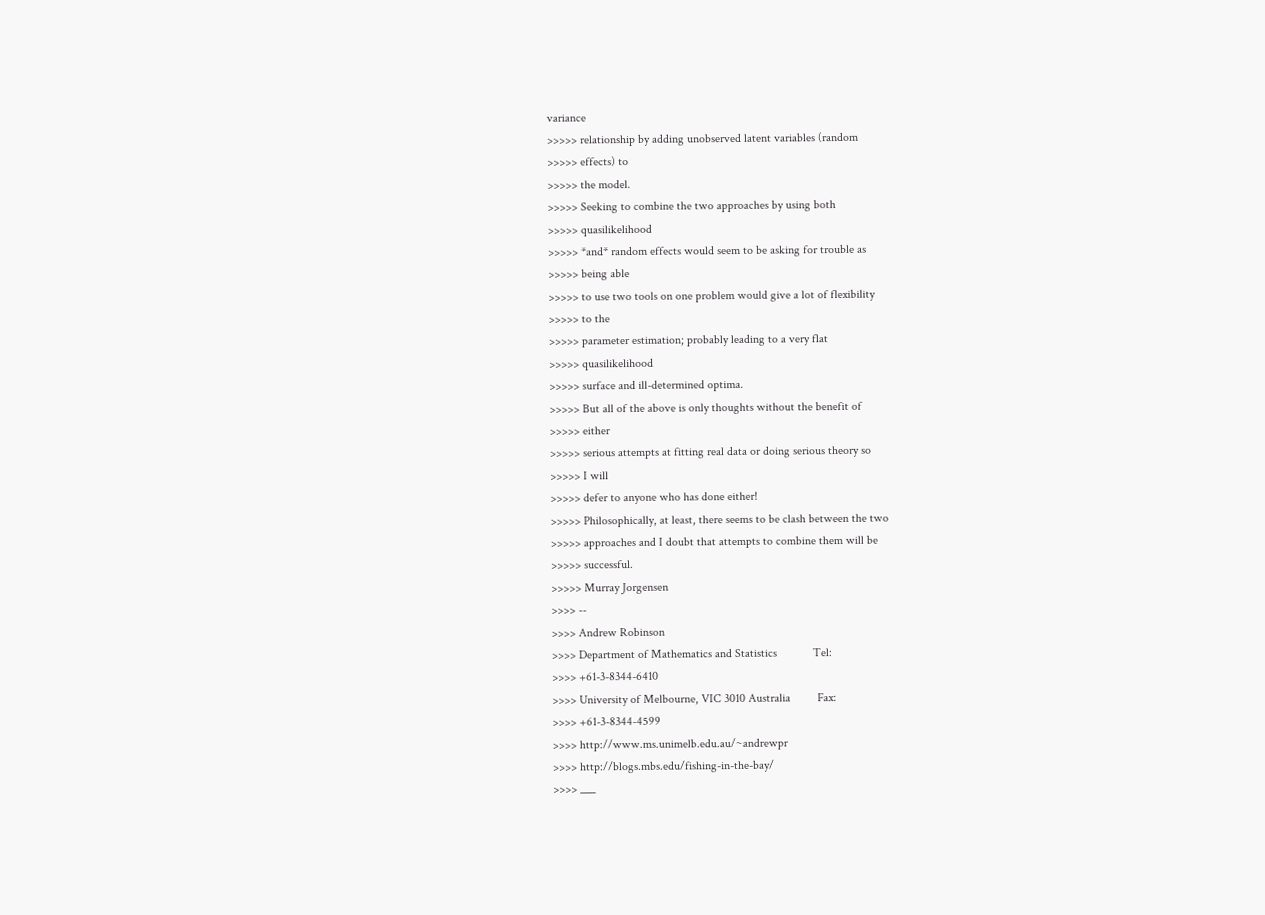variance
>>>>> relationship by adding unobserved latent variables (random
>>>>> effects) to
>>>>> the model.
>>>>> Seeking to combine the two approaches by using both
>>>>> quasilikelihood
>>>>> *and* random effects would seem to be asking for trouble as
>>>>> being able
>>>>> to use two tools on one problem would give a lot of flexibility
>>>>> to the
>>>>> parameter estimation; probably leading to a very flat
>>>>> quasilikelihood
>>>>> surface and ill-determined optima.
>>>>> But all of the above is only thoughts without the benefit of
>>>>> either
>>>>> serious attempts at fitting real data or doing serious theory so
>>>>> I will
>>>>> defer to anyone who has done either!
>>>>> Philosophically, at least, there seems to be clash between the two
>>>>> approaches and I doubt that attempts to combine them will be
>>>>> successful.
>>>>> Murray Jorgensen
>>>> --
>>>> Andrew Robinson
>>>> Department of Mathematics and Statistics            Tel:
>>>> +61-3-8344-6410
>>>> University of Melbourne, VIC 3010 Australia         Fax:
>>>> +61-3-8344-4599
>>>> http://www.ms.unimelb.edu.au/~andrewpr
>>>> http://blogs.mbs.edu/fishing-in-the-bay/
>>>> ___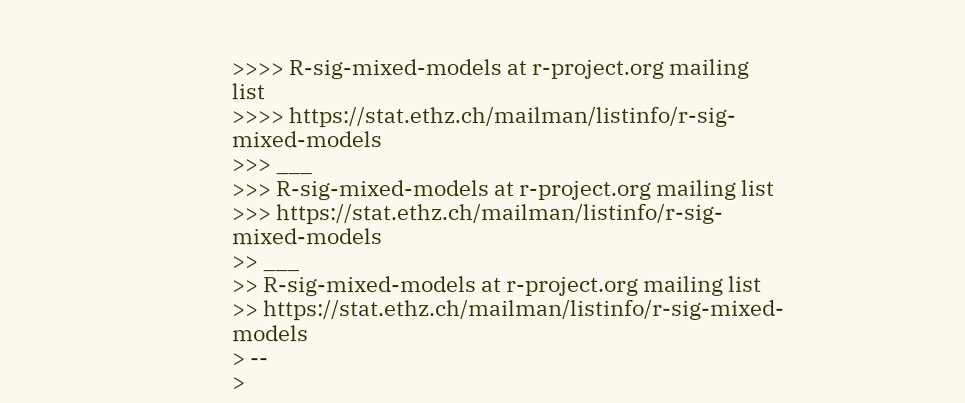>>>> R-sig-mixed-models at r-project.org mailing list
>>>> https://stat.ethz.ch/mailman/listinfo/r-sig-mixed-models
>>> ___
>>> R-sig-mixed-models at r-project.org mailing list
>>> https://stat.ethz.ch/mailman/listinfo/r-sig-mixed-models
>> ___
>> R-sig-mixed-models at r-project.org mailing list
>> https://stat.ethz.ch/mailman/listinfo/r-sig-mixed-models
> --
>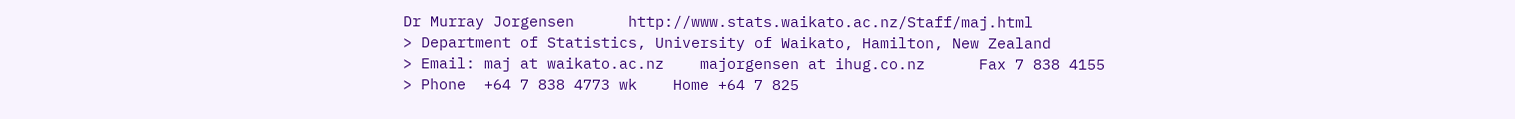Dr Murray Jorgensen      http://www.stats.waikato.ac.nz/Staff/maj.html
> Department of Statistics, University of Waikato, Hamilton, New Zealand
> Email: maj at waikato.ac.nz    majorgensen at ihug.co.nz      Fax 7 838 4155
> Phone  +64 7 838 4773 wk    Home +64 7 825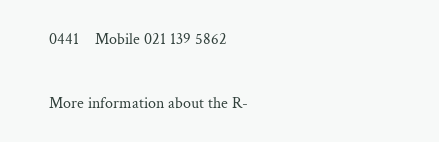0441    Mobile 021 139 5862

More information about the R-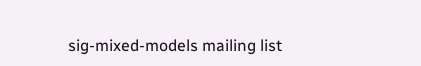sig-mixed-models mailing list